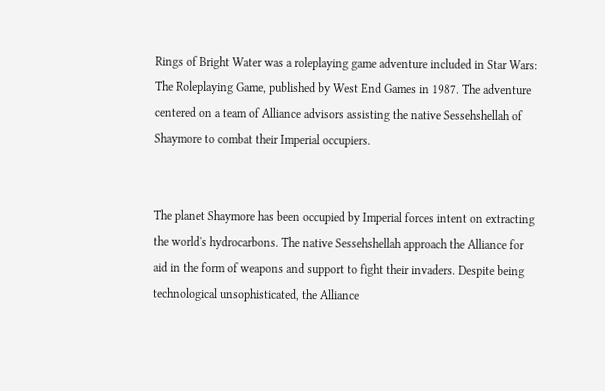Rings of Bright Water was a roleplaying game adventure included in Star Wars: The Roleplaying Game, published by West End Games in 1987. The adventure centered on a team of Alliance advisors assisting the native Sessehshellah of Shaymore to combat their Imperial occupiers.


The planet Shaymore has been occupied by Imperial forces intent on extracting the world's hydrocarbons. The native Sessehshellah approach the Alliance for aid in the form of weapons and support to fight their invaders. Despite being technological unsophisticated, the Alliance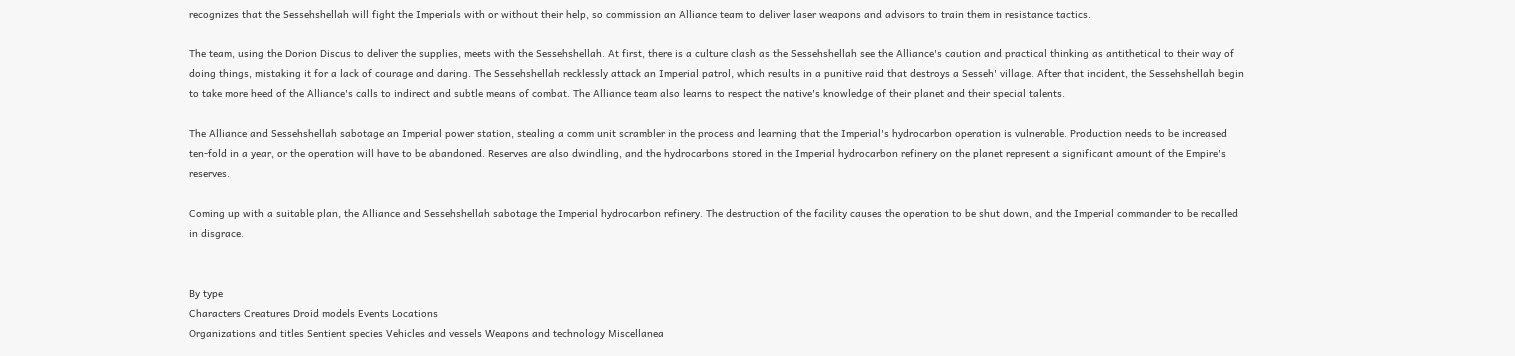recognizes that the Sessehshellah will fight the Imperials with or without their help, so commission an Alliance team to deliver laser weapons and advisors to train them in resistance tactics.

The team, using the Dorion Discus to deliver the supplies, meets with the Sessehshellah. At first, there is a culture clash as the Sessehshellah see the Alliance's caution and practical thinking as antithetical to their way of doing things, mistaking it for a lack of courage and daring. The Sessehshellah recklessly attack an Imperial patrol, which results in a punitive raid that destroys a Sesseh' village. After that incident, the Sessehshellah begin to take more heed of the Alliance's calls to indirect and subtle means of combat. The Alliance team also learns to respect the native's knowledge of their planet and their special talents.

The Alliance and Sessehshellah sabotage an Imperial power station, stealing a comm unit scrambler in the process and learning that the Imperial's hydrocarbon operation is vulnerable. Production needs to be increased ten-fold in a year, or the operation will have to be abandoned. Reserves are also dwindling, and the hydrocarbons stored in the Imperial hydrocarbon refinery on the planet represent a significant amount of the Empire's reserves.

Coming up with a suitable plan, the Alliance and Sessehshellah sabotage the Imperial hydrocarbon refinery. The destruction of the facility causes the operation to be shut down, and the Imperial commander to be recalled in disgrace.


By type
Characters Creatures Droid models Events Locations
Organizations and titles Sentient species Vehicles and vessels Weapons and technology Miscellanea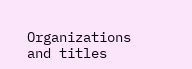Organizations and titles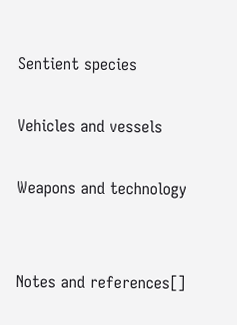Sentient species

Vehicles and vessels

Weapons and technology


Notes and references[]